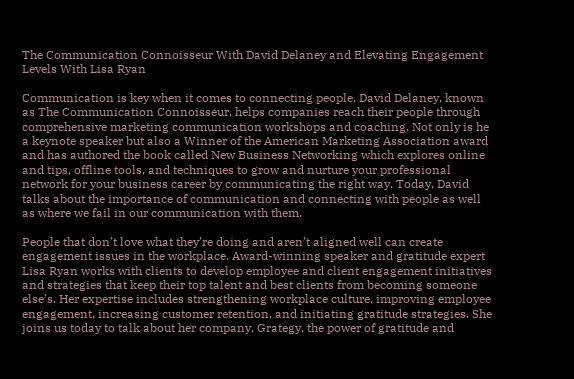The Communication Connoisseur With David Delaney and Elevating Engagement Levels With Lisa Ryan

Communication is key when it comes to connecting people. David Delaney, known as The Communication Connoisseur, helps companies reach their people through comprehensive marketing communication workshops and coaching. Not only is he a keynote speaker but also a Winner of the American Marketing Association award and has authored the book called New Business Networking which explores online and tips, offline tools, and techniques to grow and nurture your professional network for your business career by communicating the right way. Today, David talks about the importance of communication and connecting with people as well as where we fail in our communication with them.

People that don’t love what they’re doing and aren’t aligned well can create engagement issues in the workplace. Award-winning speaker and gratitude expert Lisa Ryan works with clients to develop employee and client engagement initiatives and strategies that keep their top talent and best clients from becoming someone else’s. Her expertise includes strengthening workplace culture, improving employee engagement, increasing customer retention, and initiating gratitude strategies. She joins us today to talk about her company, Grategy, the power of gratitude and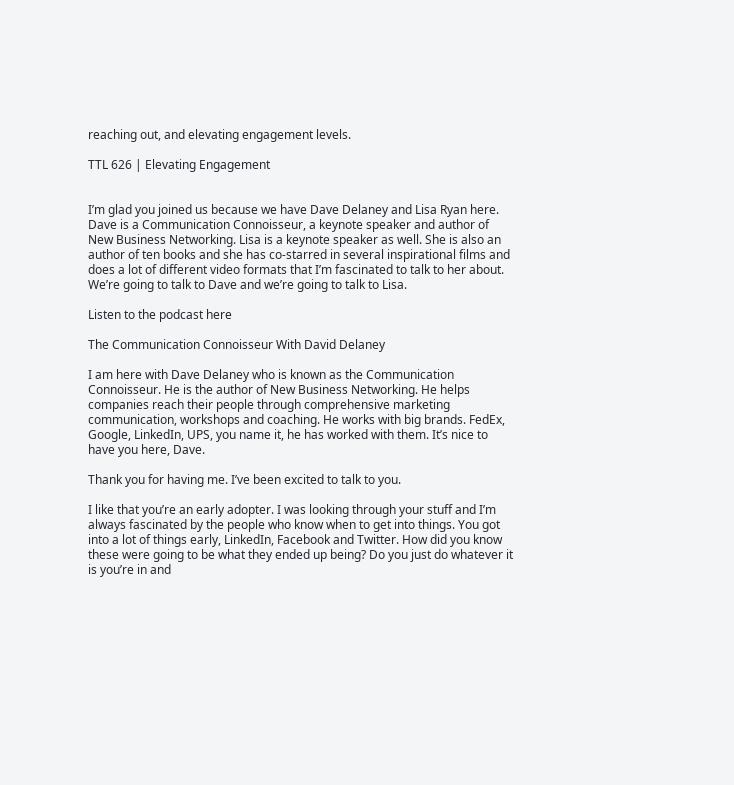reaching out, and elevating engagement levels.

TTL 626 | Elevating Engagement


I’m glad you joined us because we have Dave Delaney and Lisa Ryan here. Dave is a Communication Connoisseur, a keynote speaker and author of New Business Networking. Lisa is a keynote speaker as well. She is also an author of ten books and she has co-starred in several inspirational films and does a lot of different video formats that I’m fascinated to talk to her about. We’re going to talk to Dave and we’re going to talk to Lisa.

Listen to the podcast here

The Communication Connoisseur With David Delaney

I am here with Dave Delaney who is known as the Communication Connoisseur. He is the author of New Business Networking. He helps companies reach their people through comprehensive marketing communication, workshops and coaching. He works with big brands. FedEx, Google, LinkedIn, UPS, you name it, he has worked with them. It’s nice to have you here, Dave.

Thank you for having me. I’ve been excited to talk to you.

I like that you’re an early adopter. I was looking through your stuff and I’m always fascinated by the people who know when to get into things. You got into a lot of things early, LinkedIn, Facebook and Twitter. How did you know these were going to be what they ended up being? Do you just do whatever it is you’re in and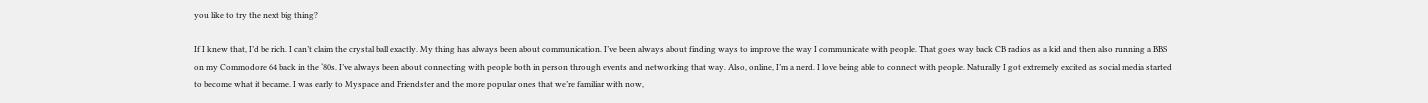you like to try the next big thing?

If I knew that, I’d be rich. I can’t claim the crystal ball exactly. My thing has always been about communication. I’ve been always about finding ways to improve the way I communicate with people. That goes way back CB radios as a kid and then also running a BBS on my Commodore 64 back in the ‘80s. I’ve always been about connecting with people both in person through events and networking that way. Also, online, I’m a nerd. I love being able to connect with people. Naturally I got extremely excited as social media started to become what it became. I was early to Myspace and Friendster and the more popular ones that we’re familiar with now,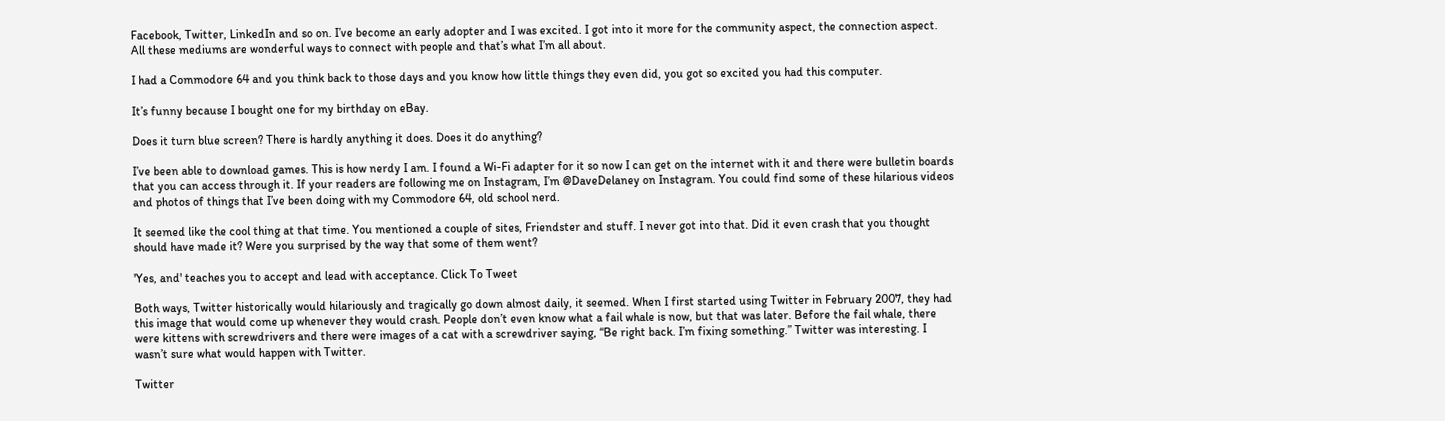Facebook, Twitter, LinkedIn and so on. I’ve become an early adopter and I was excited. I got into it more for the community aspect, the connection aspect. All these mediums are wonderful ways to connect with people and that’s what I’m all about.

I had a Commodore 64 and you think back to those days and you know how little things they even did, you got so excited you had this computer.

It’s funny because I bought one for my birthday on eBay.

Does it turn blue screen? There is hardly anything it does. Does it do anything?

I’ve been able to download games. This is how nerdy I am. I found a Wi-Fi adapter for it so now I can get on the internet with it and there were bulletin boards that you can access through it. If your readers are following me on Instagram, I’m @DaveDelaney on Instagram. You could find some of these hilarious videos and photos of things that I’ve been doing with my Commodore 64, old school nerd.

It seemed like the cool thing at that time. You mentioned a couple of sites, Friendster and stuff. I never got into that. Did it even crash that you thought should have made it? Were you surprised by the way that some of them went?

'Yes, and' teaches you to accept and lead with acceptance. Click To Tweet

Both ways, Twitter historically would hilariously and tragically go down almost daily, it seemed. When I first started using Twitter in February 2007, they had this image that would come up whenever they would crash. People don’t even know what a fail whale is now, but that was later. Before the fail whale, there were kittens with screwdrivers and there were images of a cat with a screwdriver saying, “Be right back. I’m fixing something.” Twitter was interesting. I wasn’t sure what would happen with Twitter.

Twitter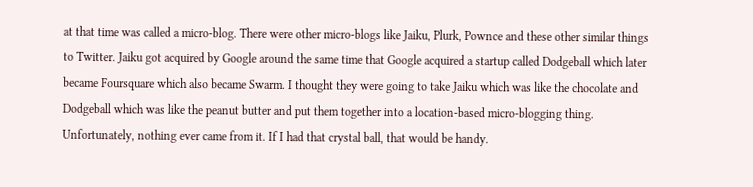at that time was called a micro-blog. There were other micro-blogs like Jaiku, Plurk, Pownce and these other similar things to Twitter. Jaiku got acquired by Google around the same time that Google acquired a startup called Dodgeball which later became Foursquare which also became Swarm. I thought they were going to take Jaiku which was like the chocolate and Dodgeball which was like the peanut butter and put them together into a location-based micro-blogging thing. Unfortunately, nothing ever came from it. If I had that crystal ball, that would be handy.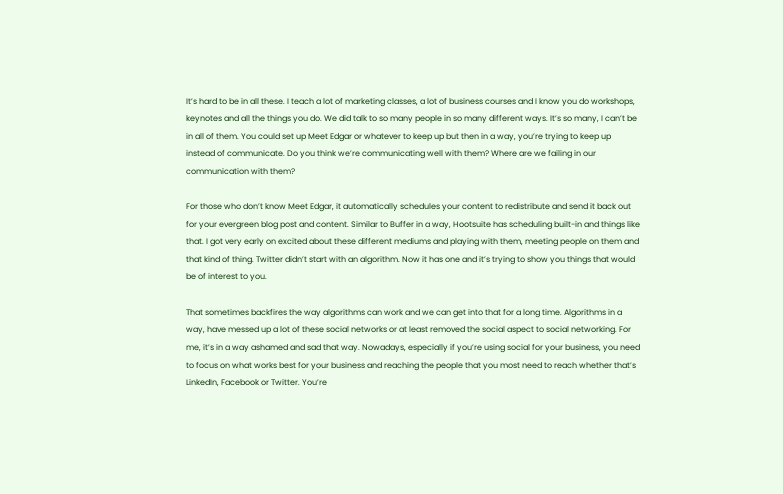It’s hard to be in all these. I teach a lot of marketing classes, a lot of business courses and I know you do workshops, keynotes and all the things you do. We did talk to so many people in so many different ways. It’s so many, I can’t be in all of them. You could set up Meet Edgar or whatever to keep up but then in a way, you’re trying to keep up instead of communicate. Do you think we’re communicating well with them? Where are we failing in our communication with them?

For those who don’t know Meet Edgar, it automatically schedules your content to redistribute and send it back out for your evergreen blog post and content. Similar to Buffer in a way, Hootsuite has scheduling built-in and things like that. I got very early on excited about these different mediums and playing with them, meeting people on them and that kind of thing. Twitter didn’t start with an algorithm. Now it has one and it’s trying to show you things that would be of interest to you.

That sometimes backfires the way algorithms can work and we can get into that for a long time. Algorithms in a way, have messed up a lot of these social networks or at least removed the social aspect to social networking. For me, it’s in a way ashamed and sad that way. Nowadays, especially if you’re using social for your business, you need to focus on what works best for your business and reaching the people that you most need to reach whether that’s LinkedIn, Facebook or Twitter. You’re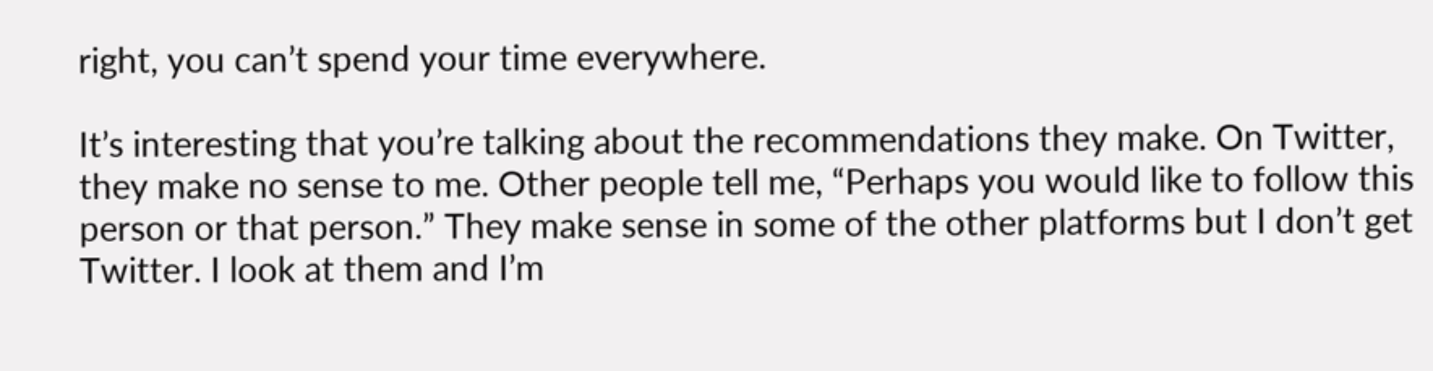right, you can’t spend your time everywhere.

It’s interesting that you’re talking about the recommendations they make. On Twitter, they make no sense to me. Other people tell me, “Perhaps you would like to follow this person or that person.” They make sense in some of the other platforms but I don’t get Twitter. I look at them and I’m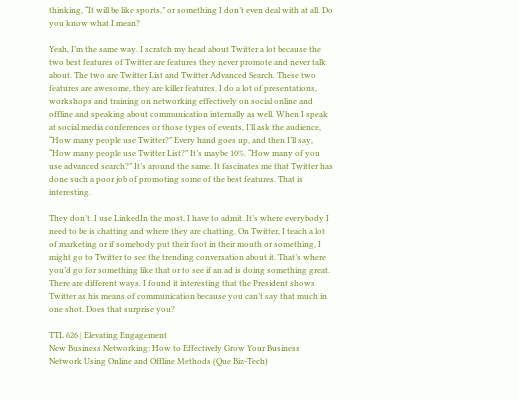thinking, “It will be like sports,” or something I don’t even deal with at all. Do you know what I mean?

Yeah, I’m the same way. I scratch my head about Twitter a lot because the two best features of Twitter are features they never promote and never talk about. The two are Twitter List and Twitter Advanced Search. These two features are awesome, they are killer features. I do a lot of presentations, workshops and training on networking effectively on social online and offline and speaking about communication internally as well. When I speak at social media conferences or those types of events, I’ll ask the audience, “How many people use Twitter?” Every hand goes up, and then I’ll say, “How many people use Twitter List?” It’s maybe 10%. “How many of you use advanced search?” It’s around the same. It fascinates me that Twitter has done such a poor job of promoting some of the best features. That is interesting.

They don’t. I use LinkedIn the most, I have to admit. It’s where everybody I need to be is chatting and where they are chatting. On Twitter, I teach a lot of marketing or if somebody put their foot in their mouth or something, I might go to Twitter to see the trending conversation about it. That’s where you’d go for something like that or to see if an ad is doing something great. There are different ways. I found it interesting that the President shows Twitter as his means of communication because you can’t say that much in one shot. Does that surprise you?

TTL 626 | Elevating Engagement
New Business Networking: How to Effectively Grow Your Business Network Using Online and Offline Methods (Que Biz-Tech)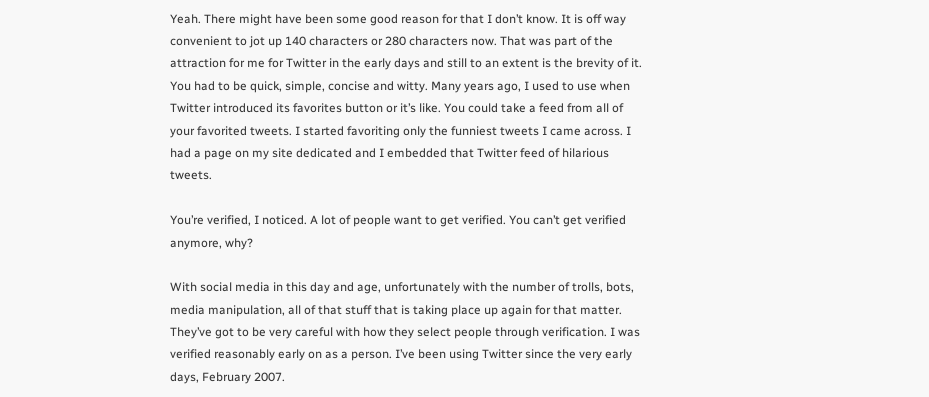Yeah. There might have been some good reason for that I don’t know. It is off way convenient to jot up 140 characters or 280 characters now. That was part of the attraction for me for Twitter in the early days and still to an extent is the brevity of it. You had to be quick, simple, concise and witty. Many years ago, I used to use when Twitter introduced its favorites button or it’s like. You could take a feed from all of your favorited tweets. I started favoriting only the funniest tweets I came across. I had a page on my site dedicated and I embedded that Twitter feed of hilarious tweets.

You’re verified, I noticed. A lot of people want to get verified. You can’t get verified anymore, why?

With social media in this day and age, unfortunately with the number of trolls, bots, media manipulation, all of that stuff that is taking place up again for that matter. They’ve got to be very careful with how they select people through verification. I was verified reasonably early on as a person. I’ve been using Twitter since the very early days, February 2007.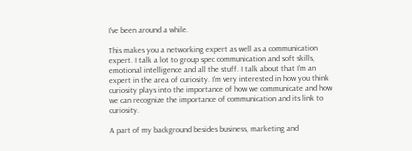I’ve been around a while.

This makes you a networking expert as well as a communication expert. I talk a lot to group spec communication and soft skills, emotional intelligence and all the stuff. I talk about that I’m an expert in the area of curiosity. I’m very interested in how you think curiosity plays into the importance of how we communicate and how we can recognize the importance of communication and its link to curiosity.

A part of my background besides business, marketing and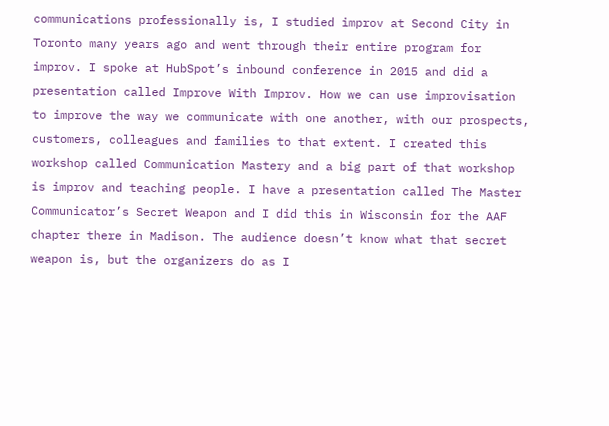communications professionally is, I studied improv at Second City in Toronto many years ago and went through their entire program for improv. I spoke at HubSpot’s inbound conference in 2015 and did a presentation called Improve With Improv. How we can use improvisation to improve the way we communicate with one another, with our prospects, customers, colleagues and families to that extent. I created this workshop called Communication Mastery and a big part of that workshop is improv and teaching people. I have a presentation called The Master Communicator’s Secret Weapon and I did this in Wisconsin for the AAF chapter there in Madison. The audience doesn’t know what that secret weapon is, but the organizers do as I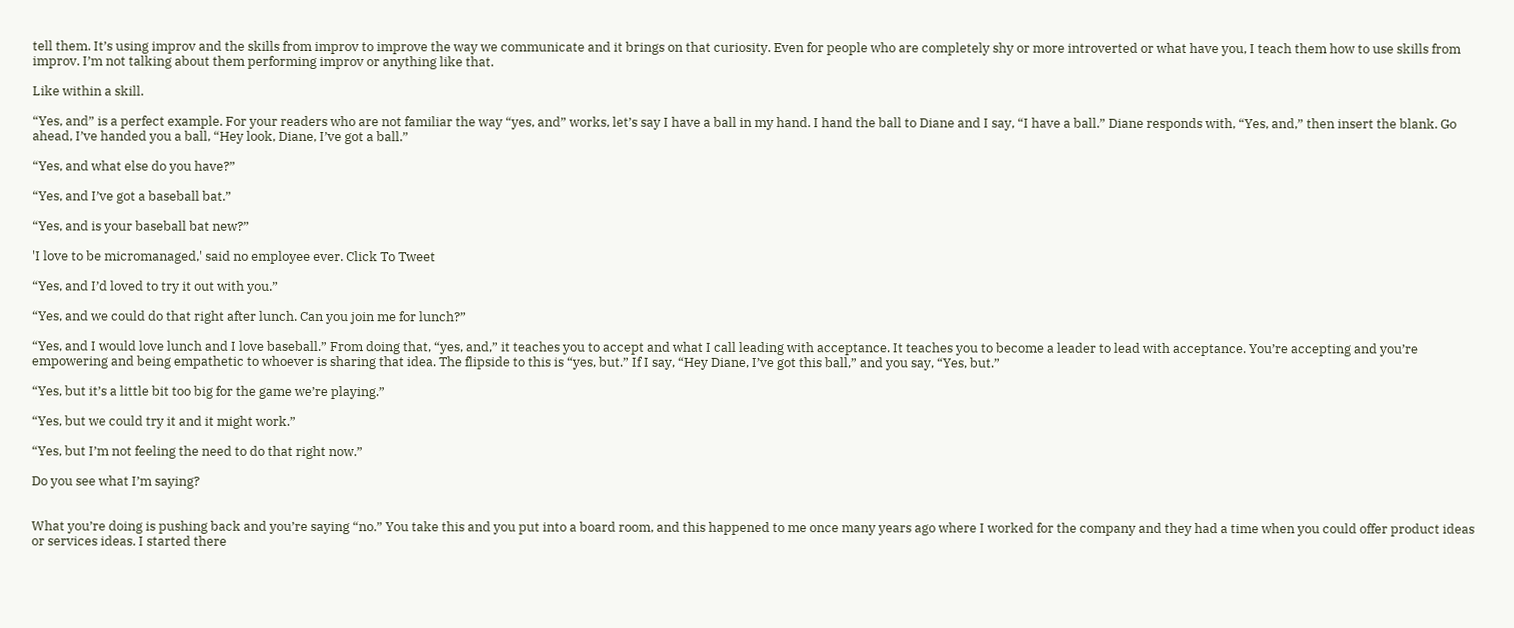tell them. It’s using improv and the skills from improv to improve the way we communicate and it brings on that curiosity. Even for people who are completely shy or more introverted or what have you, I teach them how to use skills from improv. I’m not talking about them performing improv or anything like that.

Like within a skill.

“Yes, and” is a perfect example. For your readers who are not familiar the way “yes, and” works, let’s say I have a ball in my hand. I hand the ball to Diane and I say, “I have a ball.” Diane responds with, “Yes, and,” then insert the blank. Go ahead, I’ve handed you a ball, “Hey look, Diane, I’ve got a ball.”

“Yes, and what else do you have?”

“Yes, and I’ve got a baseball bat.”

“Yes, and is your baseball bat new?”

'I love to be micromanaged,' said no employee ever. Click To Tweet

“Yes, and I’d loved to try it out with you.”

“Yes, and we could do that right after lunch. Can you join me for lunch?”

“Yes, and I would love lunch and I love baseball.” From doing that, “yes, and,” it teaches you to accept and what I call leading with acceptance. It teaches you to become a leader to lead with acceptance. You’re accepting and you’re empowering and being empathetic to whoever is sharing that idea. The flipside to this is “yes, but.” If I say, “Hey Diane, I’ve got this ball,” and you say, “Yes, but.”

“Yes, but it’s a little bit too big for the game we’re playing.”

“Yes, but we could try it and it might work.”

“Yes, but I’m not feeling the need to do that right now.”

Do you see what I’m saying?


What you’re doing is pushing back and you’re saying “no.” You take this and you put into a board room, and this happened to me once many years ago where I worked for the company and they had a time when you could offer product ideas or services ideas. I started there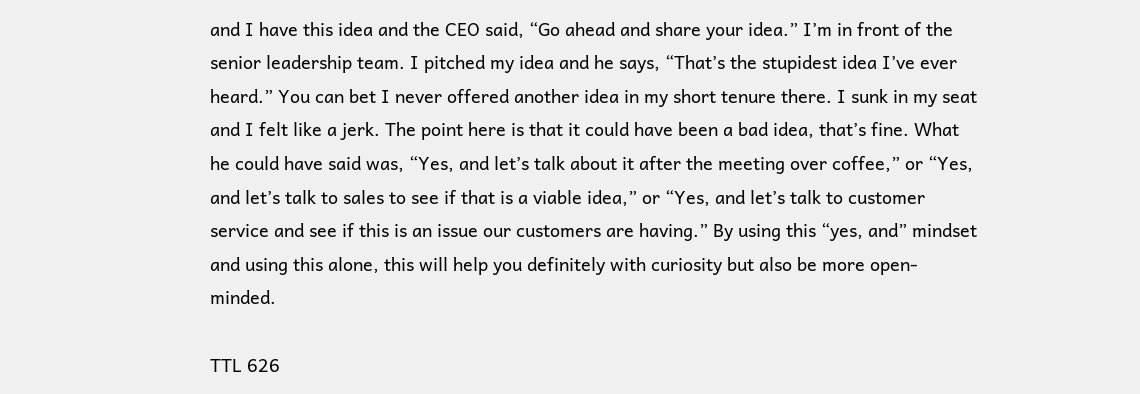and I have this idea and the CEO said, “Go ahead and share your idea.” I’m in front of the senior leadership team. I pitched my idea and he says, “That’s the stupidest idea I’ve ever heard.” You can bet I never offered another idea in my short tenure there. I sunk in my seat and I felt like a jerk. The point here is that it could have been a bad idea, that’s fine. What he could have said was, “Yes, and let’s talk about it after the meeting over coffee,” or “Yes, and let’s talk to sales to see if that is a viable idea,” or “Yes, and let’s talk to customer service and see if this is an issue our customers are having.” By using this “yes, and” mindset and using this alone, this will help you definitely with curiosity but also be more open-minded.

TTL 626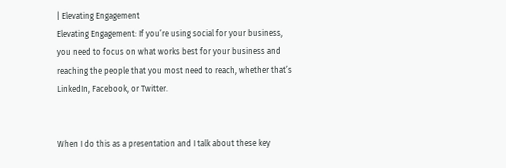| Elevating Engagement
Elevating Engagement: If you’re using social for your business, you need to focus on what works best for your business and reaching the people that you most need to reach, whether that’s LinkedIn, Facebook, or Twitter.


When I do this as a presentation and I talk about these key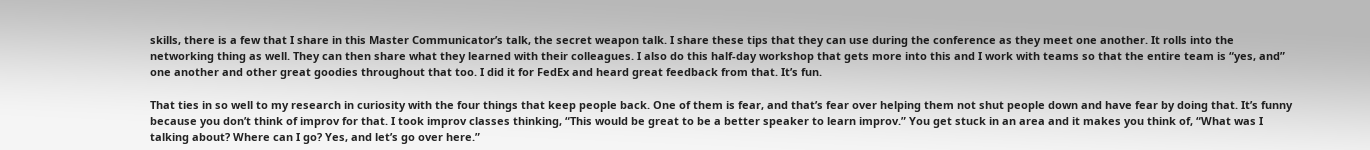skills, there is a few that I share in this Master Communicator’s talk, the secret weapon talk. I share these tips that they can use during the conference as they meet one another. It rolls into the networking thing as well. They can then share what they learned with their colleagues. I also do this half-day workshop that gets more into this and I work with teams so that the entire team is “yes, and” one another and other great goodies throughout that too. I did it for FedEx and heard great feedback from that. It’s fun.

That ties in so well to my research in curiosity with the four things that keep people back. One of them is fear, and that’s fear over helping them not shut people down and have fear by doing that. It’s funny because you don’t think of improv for that. I took improv classes thinking, “This would be great to be a better speaker to learn improv.” You get stuck in an area and it makes you think of, “What was I talking about? Where can I go? Yes, and let’s go over here.”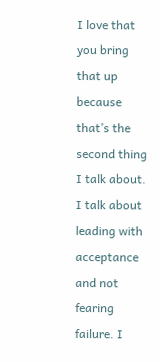I love that you bring that up because that’s the second thing I talk about. I talk about leading with acceptance and not fearing failure. I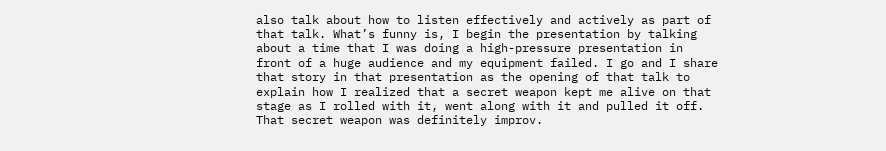also talk about how to listen effectively and actively as part of that talk. What’s funny is, I begin the presentation by talking about a time that I was doing a high-pressure presentation in front of a huge audience and my equipment failed. I go and I share that story in that presentation as the opening of that talk to explain how I realized that a secret weapon kept me alive on that stage as I rolled with it, went along with it and pulled it off. That secret weapon was definitely improv.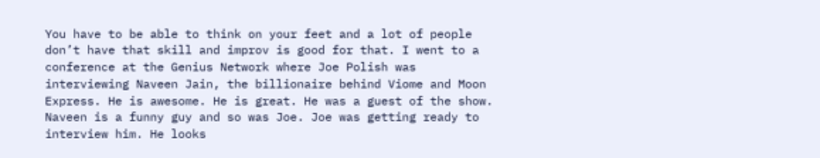You have to be able to think on your feet and a lot of people don’t have that skill and improv is good for that. I went to a conference at the Genius Network where Joe Polish was interviewing Naveen Jain, the billionaire behind Viome and Moon Express. He is awesome. He is great. He was a guest of the show. Naveen is a funny guy and so was Joe. Joe was getting ready to interview him. He looks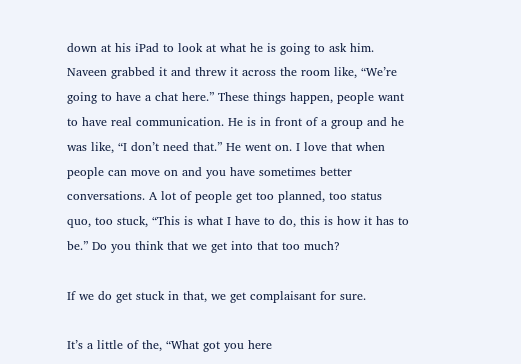down at his iPad to look at what he is going to ask him. Naveen grabbed it and threw it across the room like, “We’re going to have a chat here.” These things happen, people want to have real communication. He is in front of a group and he was like, “I don’t need that.” He went on. I love that when people can move on and you have sometimes better conversations. A lot of people get too planned, too status quo, too stuck, “This is what I have to do, this is how it has to be.” Do you think that we get into that too much?

If we do get stuck in that, we get complaisant for sure.

It’s a little of the, “What got you here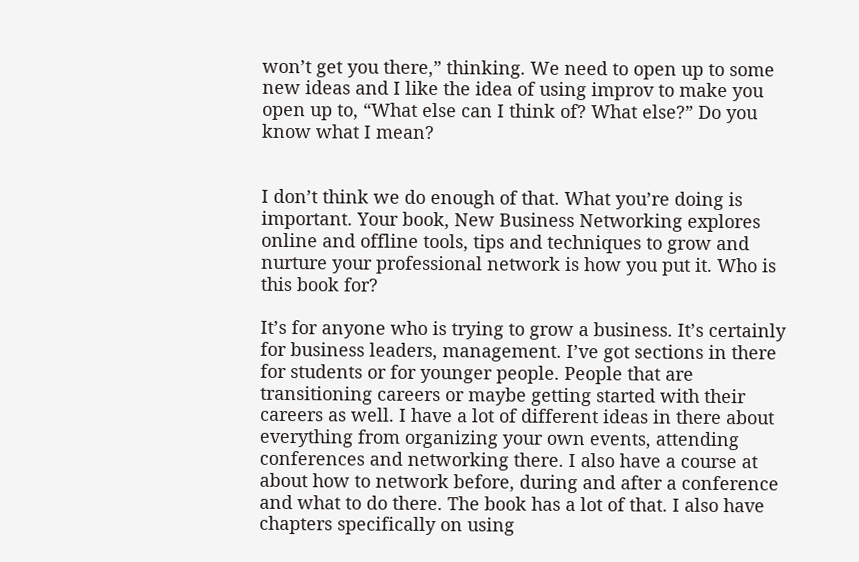won’t get you there,” thinking. We need to open up to some new ideas and I like the idea of using improv to make you open up to, “What else can I think of? What else?” Do you know what I mean?


I don’t think we do enough of that. What you’re doing is important. Your book, New Business Networking explores online and offline tools, tips and techniques to grow and nurture your professional network is how you put it. Who is this book for?

It’s for anyone who is trying to grow a business. It’s certainly for business leaders, management. I’ve got sections in there for students or for younger people. People that are transitioning careers or maybe getting started with their careers as well. I have a lot of different ideas in there about everything from organizing your own events, attending conferences and networking there. I also have a course at about how to network before, during and after a conference and what to do there. The book has a lot of that. I also have chapters specifically on using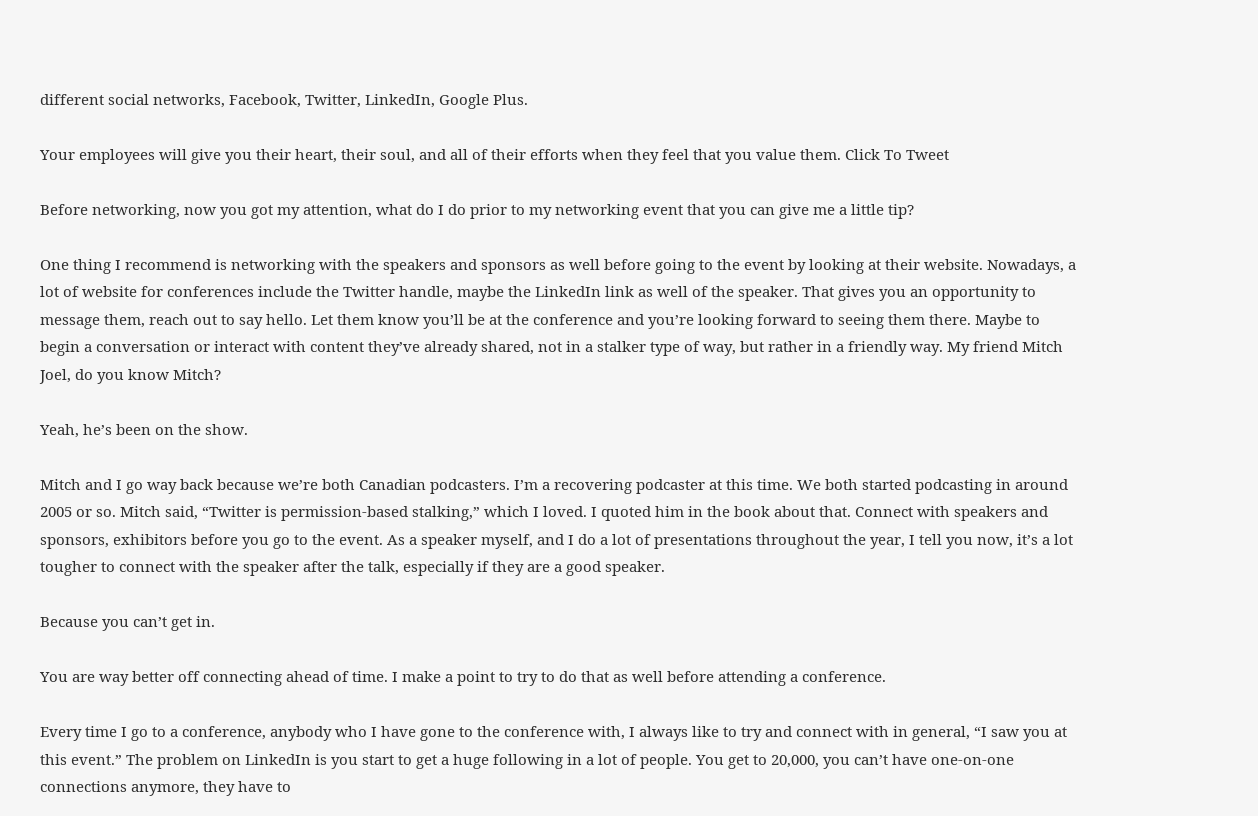different social networks, Facebook, Twitter, LinkedIn, Google Plus.

Your employees will give you their heart, their soul, and all of their efforts when they feel that you value them. Click To Tweet

Before networking, now you got my attention, what do I do prior to my networking event that you can give me a little tip?

One thing I recommend is networking with the speakers and sponsors as well before going to the event by looking at their website. Nowadays, a lot of website for conferences include the Twitter handle, maybe the LinkedIn link as well of the speaker. That gives you an opportunity to message them, reach out to say hello. Let them know you’ll be at the conference and you’re looking forward to seeing them there. Maybe to begin a conversation or interact with content they’ve already shared, not in a stalker type of way, but rather in a friendly way. My friend Mitch Joel, do you know Mitch?

Yeah, he’s been on the show.

Mitch and I go way back because we’re both Canadian podcasters. I’m a recovering podcaster at this time. We both started podcasting in around 2005 or so. Mitch said, “Twitter is permission-based stalking,” which I loved. I quoted him in the book about that. Connect with speakers and sponsors, exhibitors before you go to the event. As a speaker myself, and I do a lot of presentations throughout the year, I tell you now, it’s a lot tougher to connect with the speaker after the talk, especially if they are a good speaker.

Because you can’t get in.

You are way better off connecting ahead of time. I make a point to try to do that as well before attending a conference.

Every time I go to a conference, anybody who I have gone to the conference with, I always like to try and connect with in general, “I saw you at this event.” The problem on LinkedIn is you start to get a huge following in a lot of people. You get to 20,000, you can’t have one-on-one connections anymore, they have to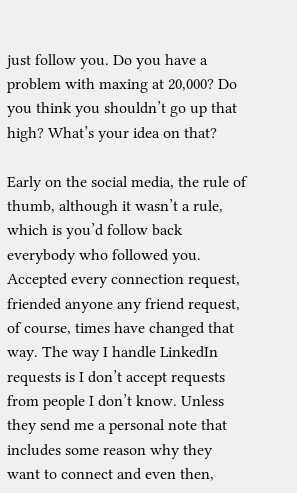just follow you. Do you have a problem with maxing at 20,000? Do you think you shouldn’t go up that high? What’s your idea on that?

Early on the social media, the rule of thumb, although it wasn’t a rule, which is you’d follow back everybody who followed you. Accepted every connection request, friended anyone any friend request, of course, times have changed that way. The way I handle LinkedIn requests is I don’t accept requests from people I don’t know. Unless they send me a personal note that includes some reason why they want to connect and even then,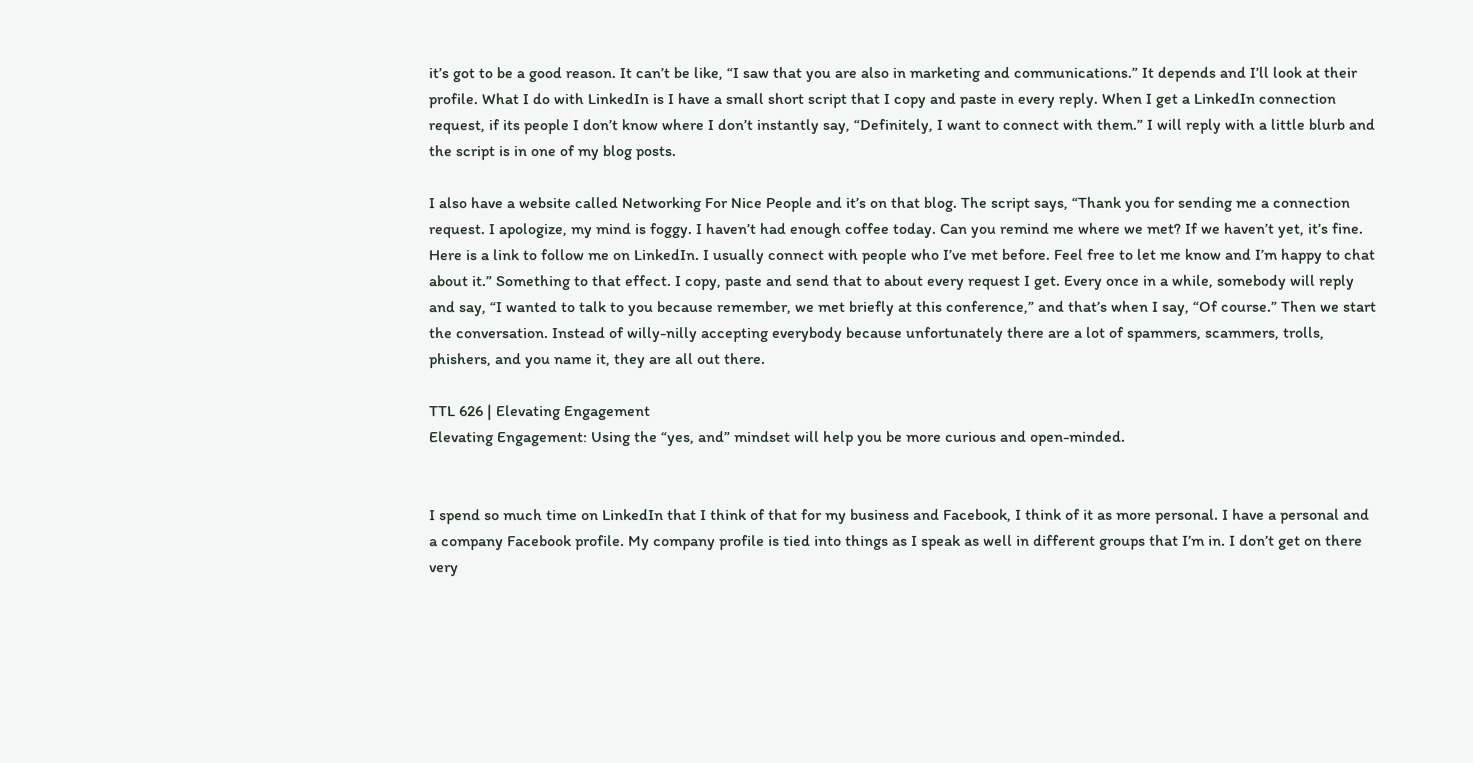it’s got to be a good reason. It can’t be like, “I saw that you are also in marketing and communications.” It depends and I’ll look at their profile. What I do with LinkedIn is I have a small short script that I copy and paste in every reply. When I get a LinkedIn connection request, if its people I don’t know where I don’t instantly say, “Definitely, I want to connect with them.” I will reply with a little blurb and the script is in one of my blog posts.

I also have a website called Networking For Nice People and it’s on that blog. The script says, “Thank you for sending me a connection request. I apologize, my mind is foggy. I haven’t had enough coffee today. Can you remind me where we met? If we haven’t yet, it’s fine. Here is a link to follow me on LinkedIn. I usually connect with people who I’ve met before. Feel free to let me know and I’m happy to chat about it.” Something to that effect. I copy, paste and send that to about every request I get. Every once in a while, somebody will reply and say, “I wanted to talk to you because remember, we met briefly at this conference,” and that’s when I say, “Of course.” Then we start the conversation. Instead of willy-nilly accepting everybody because unfortunately there are a lot of spammers, scammers, trolls, phishers, and you name it, they are all out there.

TTL 626 | Elevating Engagement
Elevating Engagement: Using the “yes, and” mindset will help you be more curious and open-minded.


I spend so much time on LinkedIn that I think of that for my business and Facebook, I think of it as more personal. I have a personal and a company Facebook profile. My company profile is tied into things as I speak as well in different groups that I’m in. I don’t get on there very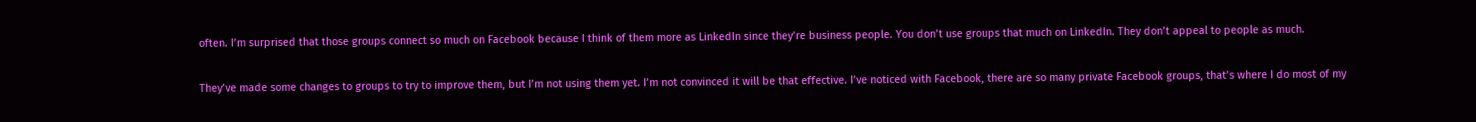often. I’m surprised that those groups connect so much on Facebook because I think of them more as LinkedIn since they’re business people. You don’t use groups that much on LinkedIn. They don’t appeal to people as much.

They’ve made some changes to groups to try to improve them, but I’m not using them yet. I’m not convinced it will be that effective. I’ve noticed with Facebook, there are so many private Facebook groups, that’s where I do most of my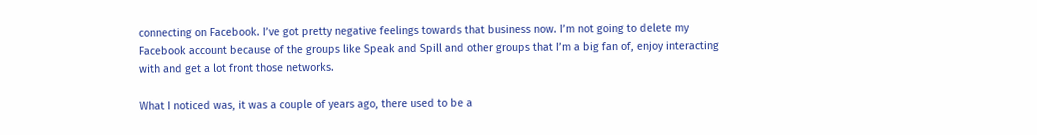connecting on Facebook. I’ve got pretty negative feelings towards that business now. I’m not going to delete my Facebook account because of the groups like Speak and Spill and other groups that I’m a big fan of, enjoy interacting with and get a lot front those networks.

What I noticed was, it was a couple of years ago, there used to be a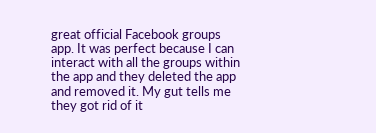great official Facebook groups app. It was perfect because I can interact with all the groups within the app and they deleted the app and removed it. My gut tells me they got rid of it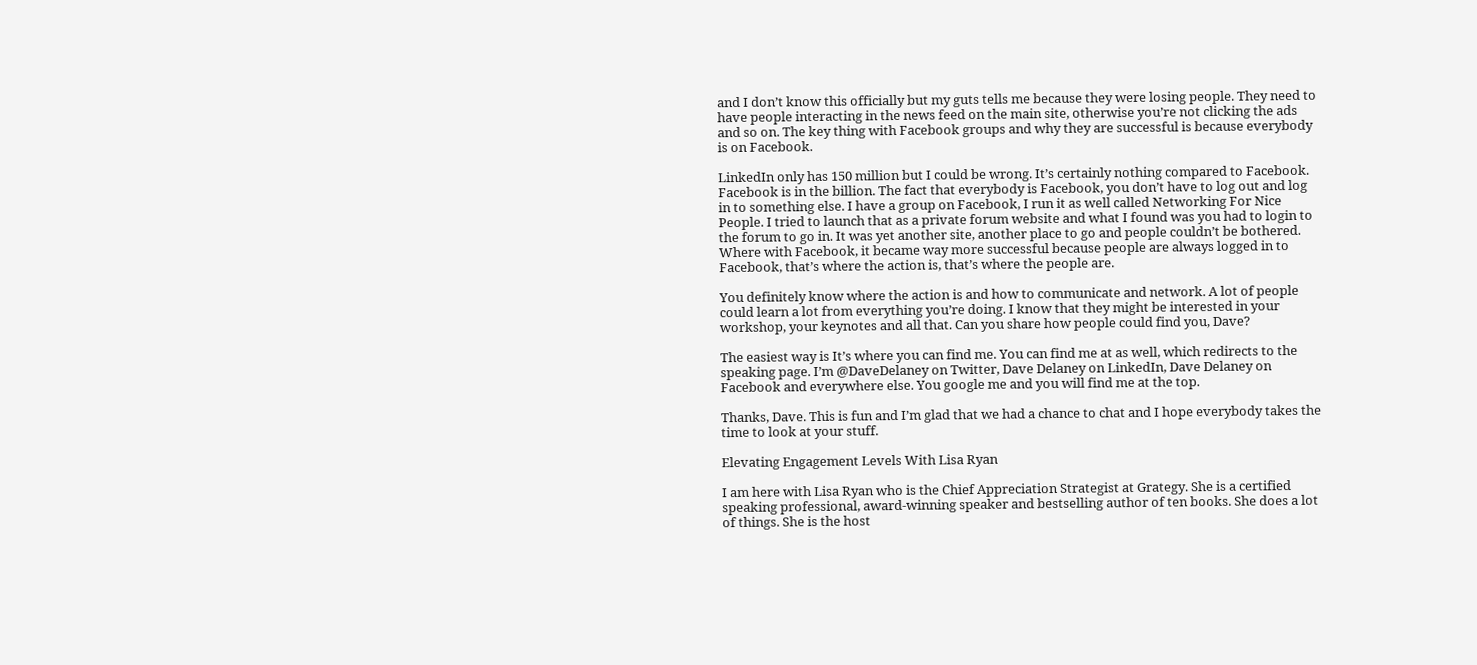and I don’t know this officially but my guts tells me because they were losing people. They need to have people interacting in the news feed on the main site, otherwise you’re not clicking the ads and so on. The key thing with Facebook groups and why they are successful is because everybody is on Facebook.

LinkedIn only has 150 million but I could be wrong. It’s certainly nothing compared to Facebook. Facebook is in the billion. The fact that everybody is Facebook, you don’t have to log out and log in to something else. I have a group on Facebook, I run it as well called Networking For Nice People. I tried to launch that as a private forum website and what I found was you had to login to the forum to go in. It was yet another site, another place to go and people couldn’t be bothered. Where with Facebook, it became way more successful because people are always logged in to Facebook, that’s where the action is, that’s where the people are.

You definitely know where the action is and how to communicate and network. A lot of people could learn a lot from everything you’re doing. I know that they might be interested in your workshop, your keynotes and all that. Can you share how people could find you, Dave?

The easiest way is It’s where you can find me. You can find me at as well, which redirects to the speaking page. I’m @DaveDelaney on Twitter, Dave Delaney on LinkedIn, Dave Delaney on Facebook and everywhere else. You google me and you will find me at the top.

Thanks, Dave. This is fun and I’m glad that we had a chance to chat and I hope everybody takes the time to look at your stuff.

Elevating Engagement Levels With Lisa Ryan

I am here with Lisa Ryan who is the Chief Appreciation Strategist at Grategy. She is a certified speaking professional, award-winning speaker and bestselling author of ten books. She does a lot of things. She is the host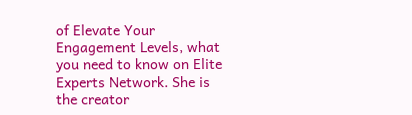of Elevate Your Engagement Levels, what you need to know on Elite Experts Network. She is the creator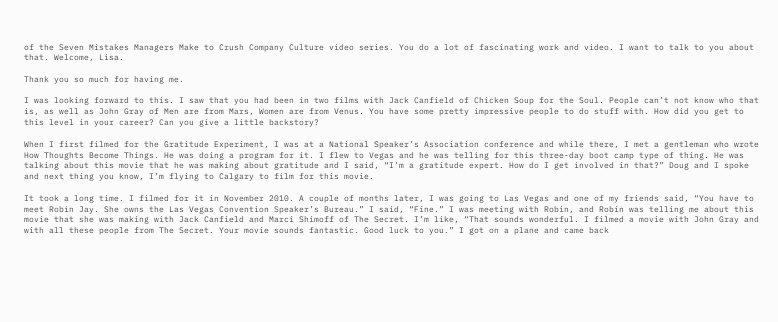of the Seven Mistakes Managers Make to Crush Company Culture video series. You do a lot of fascinating work and video. I want to talk to you about that. Welcome, Lisa.

Thank you so much for having me.

I was looking forward to this. I saw that you had been in two films with Jack Canfield of Chicken Soup for the Soul. People can’t not know who that is, as well as John Gray of Men are from Mars, Women are from Venus. You have some pretty impressive people to do stuff with. How did you get to this level in your career? Can you give a little backstory?

When I first filmed for the Gratitude Experiment, I was at a National Speaker’s Association conference and while there, I met a gentleman who wrote How Thoughts Become Things. He was doing a program for it. I flew to Vegas and he was telling for this three-day boot camp type of thing. He was talking about this movie that he was making about gratitude and I said, “I’m a gratitude expert. How do I get involved in that?” Doug and I spoke and next thing you know, I’m flying to Calgary to film for this movie.

It took a long time. I filmed for it in November 2010. A couple of months later, I was going to Las Vegas and one of my friends said, “You have to meet Robin Jay. She owns the Las Vegas Convention Speaker’s Bureau.” I said, “Fine.” I was meeting with Robin, and Robin was telling me about this movie that she was making with Jack Canfield and Marci Shimoff of The Secret. I’m like, “That sounds wonderful. I filmed a movie with John Gray and with all these people from The Secret. Your movie sounds fantastic. Good luck to you.” I got on a plane and came back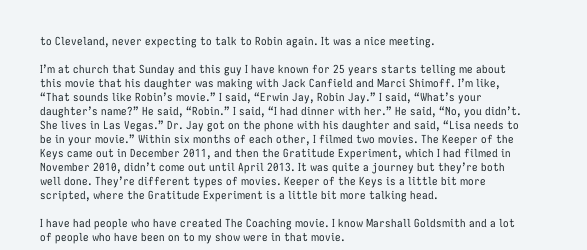to Cleveland, never expecting to talk to Robin again. It was a nice meeting.

I’m at church that Sunday and this guy I have known for 25 years starts telling me about this movie that his daughter was making with Jack Canfield and Marci Shimoff. I’m like, “That sounds like Robin’s movie.” I said, “Erwin Jay, Robin Jay.” I said, “What’s your daughter’s name?” He said, “Robin.” I said, “I had dinner with her.” He said, “No, you didn’t. She lives in Las Vegas.” Dr. Jay got on the phone with his daughter and said, “Lisa needs to be in your movie.” Within six months of each other, I filmed two movies. The Keeper of the Keys came out in December 2011, and then the Gratitude Experiment, which I had filmed in November 2010, didn’t come out until April 2013. It was quite a journey but they’re both well done. They’re different types of movies. Keeper of the Keys is a little bit more scripted, where the Gratitude Experiment is a little bit more talking head.

I have had people who have created The Coaching movie. I know Marshall Goldsmith and a lot of people who have been on to my show were in that movie.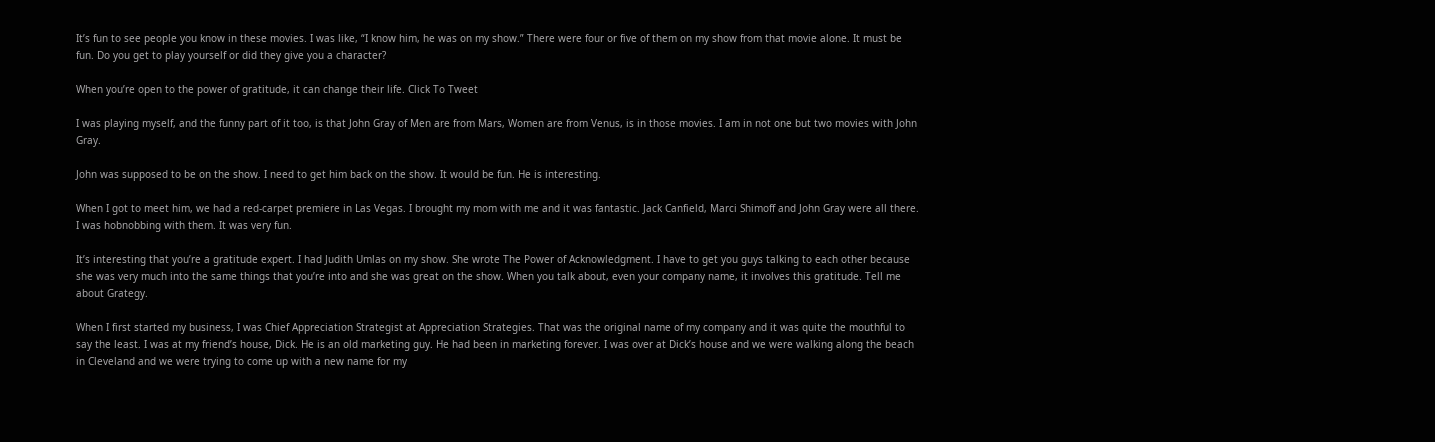It’s fun to see people you know in these movies. I was like, “I know him, he was on my show.” There were four or five of them on my show from that movie alone. It must be fun. Do you get to play yourself or did they give you a character?

When you’re open to the power of gratitude, it can change their life. Click To Tweet

I was playing myself, and the funny part of it too, is that John Gray of Men are from Mars, Women are from Venus, is in those movies. I am in not one but two movies with John Gray.

John was supposed to be on the show. I need to get him back on the show. It would be fun. He is interesting.

When I got to meet him, we had a red-carpet premiere in Las Vegas. I brought my mom with me and it was fantastic. Jack Canfield, Marci Shimoff and John Gray were all there. I was hobnobbing with them. It was very fun.

It’s interesting that you’re a gratitude expert. I had Judith Umlas on my show. She wrote The Power of Acknowledgment. I have to get you guys talking to each other because she was very much into the same things that you’re into and she was great on the show. When you talk about, even your company name, it involves this gratitude. Tell me about Grategy.

When I first started my business, I was Chief Appreciation Strategist at Appreciation Strategies. That was the original name of my company and it was quite the mouthful to say the least. I was at my friend’s house, Dick. He is an old marketing guy. He had been in marketing forever. I was over at Dick’s house and we were walking along the beach in Cleveland and we were trying to come up with a new name for my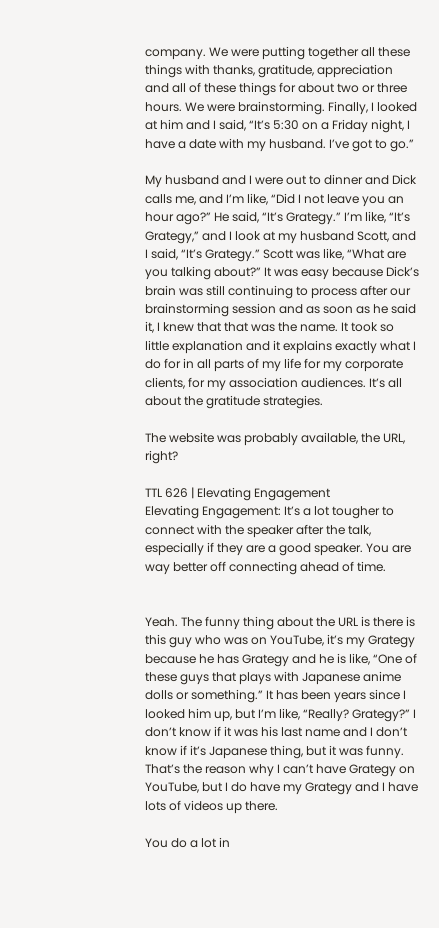company. We were putting together all these things with thanks, gratitude, appreciation and all of these things for about two or three hours. We were brainstorming. Finally, I looked at him and I said, “It’s 5:30 on a Friday night, I have a date with my husband. I’ve got to go.”

My husband and I were out to dinner and Dick calls me, and I’m like, “Did I not leave you an hour ago?” He said, “It’s Grategy.” I’m like, “It’s Grategy,” and I look at my husband Scott, and I said, “It’s Grategy.” Scott was like, “What are you talking about?” It was easy because Dick’s brain was still continuing to process after our brainstorming session and as soon as he said it, I knew that that was the name. It took so little explanation and it explains exactly what I do for in all parts of my life for my corporate clients, for my association audiences. It’s all about the gratitude strategies.

The website was probably available, the URL, right?

TTL 626 | Elevating Engagement
Elevating Engagement: It’s a lot tougher to connect with the speaker after the talk, especially if they are a good speaker. You are way better off connecting ahead of time.


Yeah. The funny thing about the URL is there is this guy who was on YouTube, it’s my Grategy because he has Grategy and he is like, “One of these guys that plays with Japanese anime dolls or something.” It has been years since I looked him up, but I’m like, “Really? Grategy?” I don’t know if it was his last name and I don’t know if it’s Japanese thing, but it was funny. That’s the reason why I can’t have Grategy on YouTube, but I do have my Grategy and I have lots of videos up there.

You do a lot in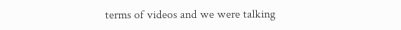terms of videos and we were talking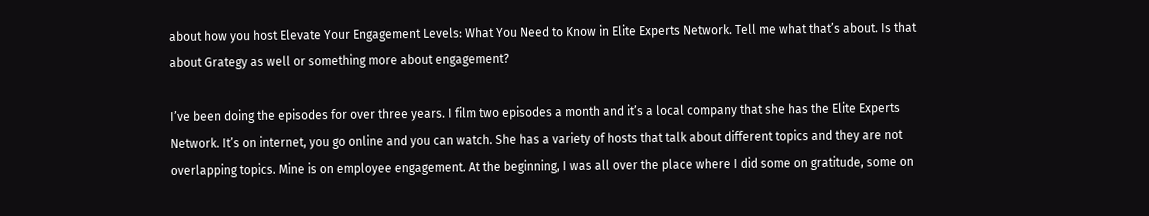about how you host Elevate Your Engagement Levels: What You Need to Know in Elite Experts Network. Tell me what that’s about. Is that about Grategy as well or something more about engagement?

I’ve been doing the episodes for over three years. I film two episodes a month and it’s a local company that she has the Elite Experts Network. It’s on internet, you go online and you can watch. She has a variety of hosts that talk about different topics and they are not overlapping topics. Mine is on employee engagement. At the beginning, I was all over the place where I did some on gratitude, some on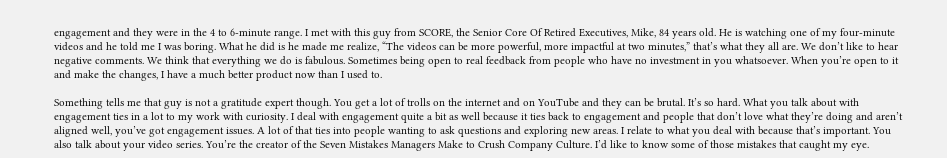engagement and they were in the 4 to 6-minute range. I met with this guy from SCORE, the Senior Core Of Retired Executives, Mike, 84 years old. He is watching one of my four-minute videos and he told me I was boring. What he did is he made me realize, “The videos can be more powerful, more impactful at two minutes,” that’s what they all are. We don’t like to hear negative comments. We think that everything we do is fabulous. Sometimes being open to real feedback from people who have no investment in you whatsoever. When you’re open to it and make the changes, I have a much better product now than I used to.

Something tells me that guy is not a gratitude expert though. You get a lot of trolls on the internet and on YouTube and they can be brutal. It’s so hard. What you talk about with engagement ties in a lot to my work with curiosity. I deal with engagement quite a bit as well because it ties back to engagement and people that don’t love what they’re doing and aren’t aligned well, you’ve got engagement issues. A lot of that ties into people wanting to ask questions and exploring new areas. I relate to what you deal with because that’s important. You also talk about your video series. You’re the creator of the Seven Mistakes Managers Make to Crush Company Culture. I’d like to know some of those mistakes that caught my eye.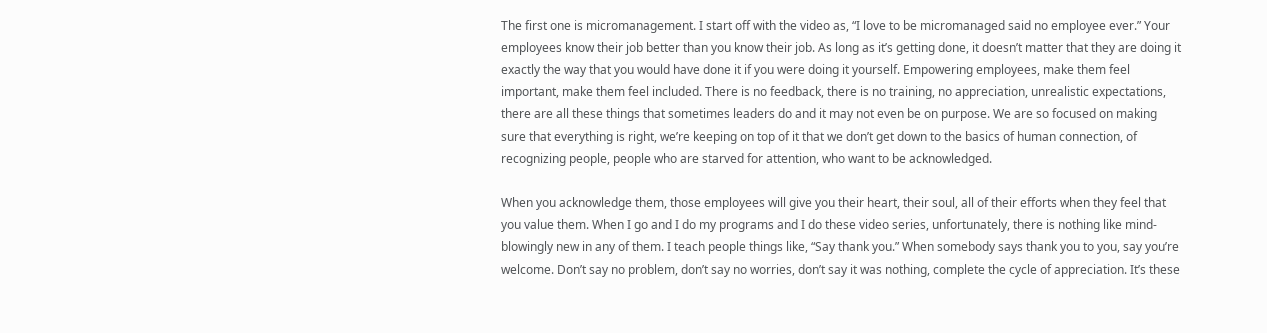The first one is micromanagement. I start off with the video as, “I love to be micromanaged said no employee ever.” Your employees know their job better than you know their job. As long as it’s getting done, it doesn’t matter that they are doing it exactly the way that you would have done it if you were doing it yourself. Empowering employees, make them feel important, make them feel included. There is no feedback, there is no training, no appreciation, unrealistic expectations, there are all these things that sometimes leaders do and it may not even be on purpose. We are so focused on making sure that everything is right, we’re keeping on top of it that we don’t get down to the basics of human connection, of recognizing people, people who are starved for attention, who want to be acknowledged.

When you acknowledge them, those employees will give you their heart, their soul, all of their efforts when they feel that you value them. When I go and I do my programs and I do these video series, unfortunately, there is nothing like mind-blowingly new in any of them. I teach people things like, “Say thank you.” When somebody says thank you to you, say you’re welcome. Don’t say no problem, don’t say no worries, don’t say it was nothing, complete the cycle of appreciation. It’s these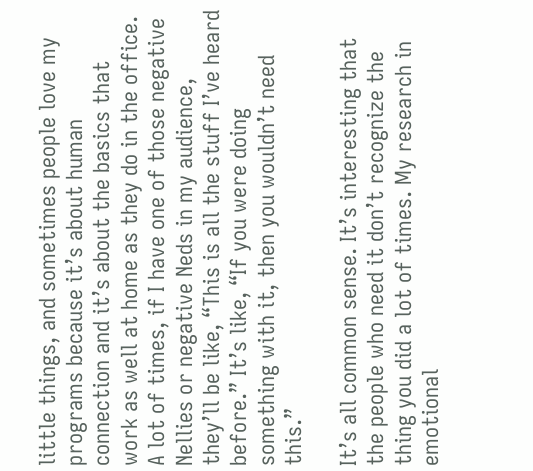little things, and sometimes people love my programs because it’s about human connection and it’s about the basics that work as well at home as they do in the office. A lot of times, if I have one of those negative Nellies or negative Neds in my audience, they’ll be like, “This is all the stuff I’ve heard before.” It’s like, “If you were doing something with it, then you wouldn’t need this.”

It’s all common sense. It’s interesting that the people who need it don’t recognize the thing you did a lot of times. My research in emotional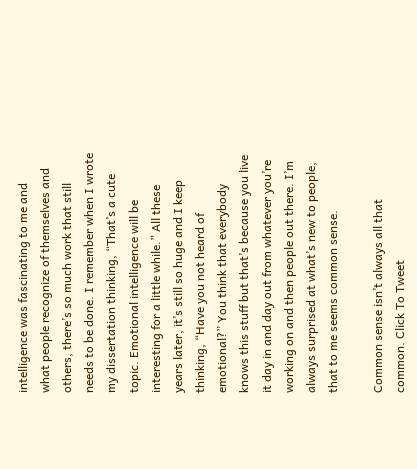intelligence was fascinating to me and what people recognize of themselves and others, there’s so much work that still needs to be done. I remember when I wrote my dissertation thinking, “That’s a cute topic. Emotional intelligence will be interesting for a little while.” All these years later, it’s still so huge and I keep thinking, “Have you not heard of emotional?” You think that everybody knows this stuff but that’s because you live it day in and day out from whatever you’re working on and then people out there. I’m always surprised at what’s new to people, that to me seems common sense.

Common sense isn’t always all that common. Click To Tweet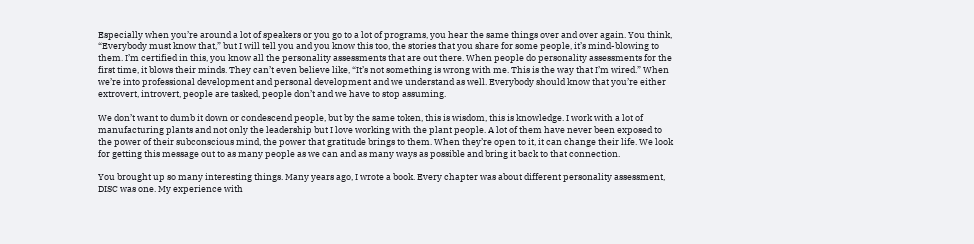Especially when you’re around a lot of speakers or you go to a lot of programs, you hear the same things over and over again. You think, “Everybody must know that,” but I will tell you and you know this too, the stories that you share for some people, it’s mind-blowing to them. I’m certified in this, you know all the personality assessments that are out there. When people do personality assessments for the first time, it blows their minds. They can’t even believe like, “It’s not something is wrong with me. This is the way that I’m wired.” When we’re into professional development and personal development and we understand as well. Everybody should know that you’re either extrovert, introvert, people are tasked, people don’t and we have to stop assuming.

We don’t want to dumb it down or condescend people, but by the same token, this is wisdom, this is knowledge. I work with a lot of manufacturing plants and not only the leadership but I love working with the plant people. A lot of them have never been exposed to the power of their subconscious mind, the power that gratitude brings to them. When they’re open to it, it can change their life. We look for getting this message out to as many people as we can and as many ways as possible and bring it back to that connection.

You brought up so many interesting things. Many years ago, I wrote a book. Every chapter was about different personality assessment, DISC was one. My experience with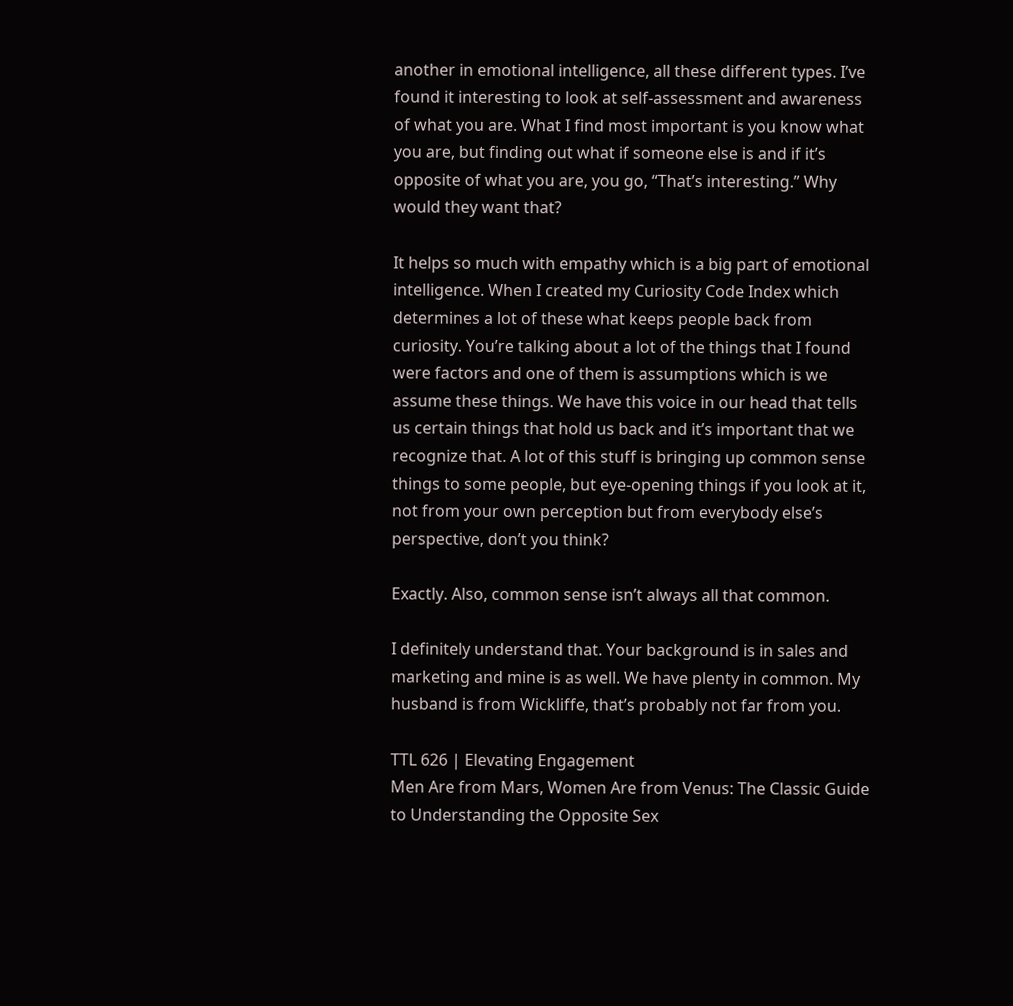another in emotional intelligence, all these different types. I’ve found it interesting to look at self-assessment and awareness of what you are. What I find most important is you know what you are, but finding out what if someone else is and if it’s opposite of what you are, you go, “That’s interesting.” Why would they want that?

It helps so much with empathy which is a big part of emotional intelligence. When I created my Curiosity Code Index which determines a lot of these what keeps people back from curiosity. You’re talking about a lot of the things that I found were factors and one of them is assumptions which is we assume these things. We have this voice in our head that tells us certain things that hold us back and it’s important that we recognize that. A lot of this stuff is bringing up common sense things to some people, but eye-opening things if you look at it, not from your own perception but from everybody else’s perspective, don’t you think?

Exactly. Also, common sense isn’t always all that common.

I definitely understand that. Your background is in sales and marketing and mine is as well. We have plenty in common. My husband is from Wickliffe, that’s probably not far from you.

TTL 626 | Elevating Engagement
Men Are from Mars, Women Are from Venus: The Classic Guide to Understanding the Opposite Sex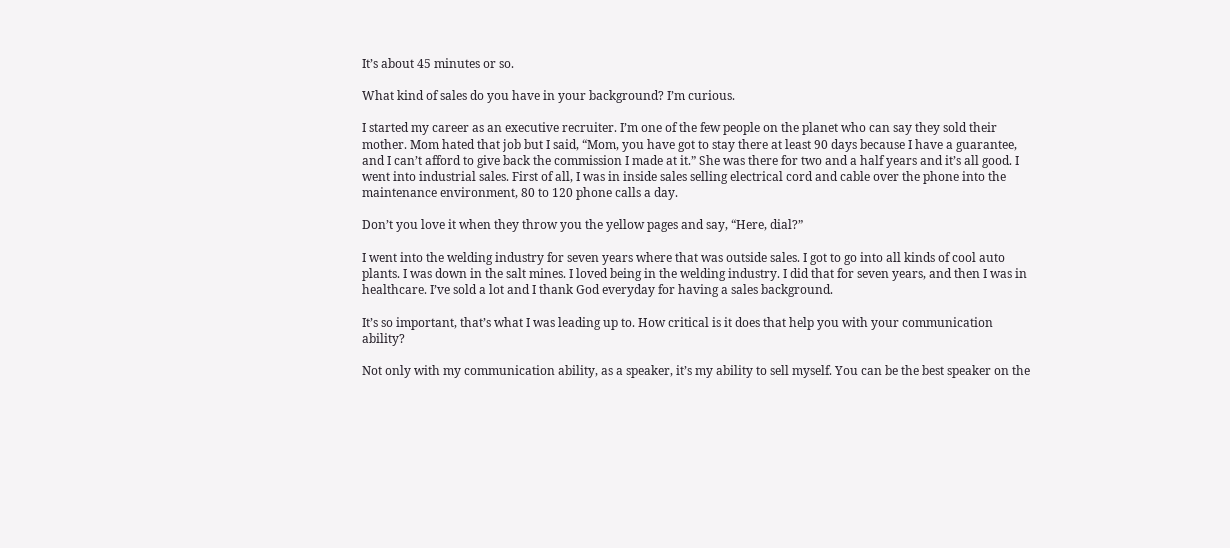It’s about 45 minutes or so.

What kind of sales do you have in your background? I’m curious.

I started my career as an executive recruiter. I’m one of the few people on the planet who can say they sold their mother. Mom hated that job but I said, “Mom, you have got to stay there at least 90 days because I have a guarantee, and I can’t afford to give back the commission I made at it.” She was there for two and a half years and it’s all good. I went into industrial sales. First of all, I was in inside sales selling electrical cord and cable over the phone into the maintenance environment, 80 to 120 phone calls a day.

Don’t you love it when they throw you the yellow pages and say, “Here, dial?”

I went into the welding industry for seven years where that was outside sales. I got to go into all kinds of cool auto plants. I was down in the salt mines. I loved being in the welding industry. I did that for seven years, and then I was in healthcare. I’ve sold a lot and I thank God everyday for having a sales background.

It’s so important, that’s what I was leading up to. How critical is it does that help you with your communication ability?

Not only with my communication ability, as a speaker, it’s my ability to sell myself. You can be the best speaker on the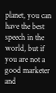planet, you can have the best speech in the world, but if you are not a good marketer and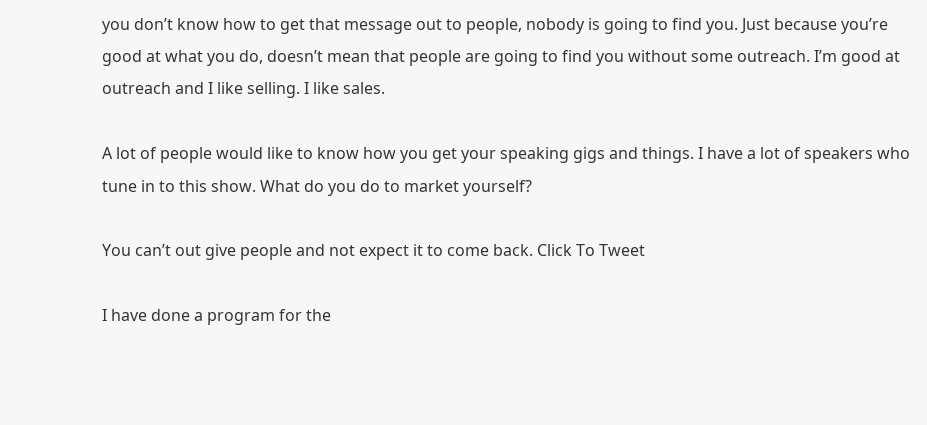you don’t know how to get that message out to people, nobody is going to find you. Just because you’re good at what you do, doesn’t mean that people are going to find you without some outreach. I’m good at outreach and I like selling. I like sales.

A lot of people would like to know how you get your speaking gigs and things. I have a lot of speakers who tune in to this show. What do you do to market yourself?

You can’t out give people and not expect it to come back. Click To Tweet

I have done a program for the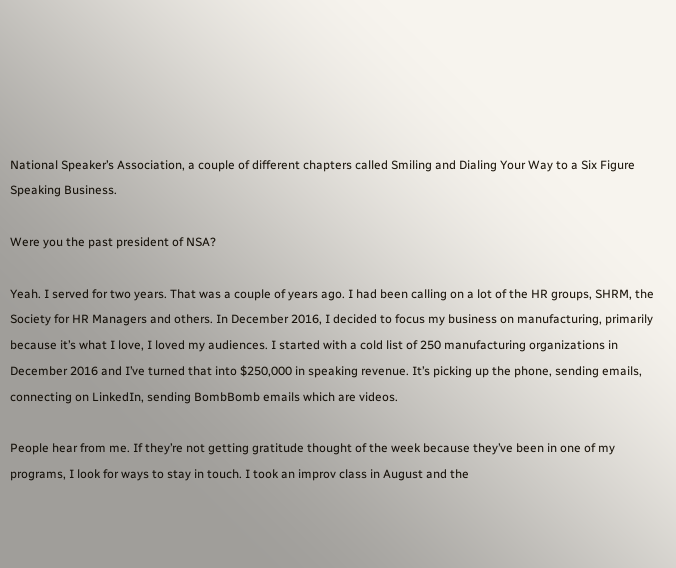National Speaker’s Association, a couple of different chapters called Smiling and Dialing Your Way to a Six Figure Speaking Business.

Were you the past president of NSA?

Yeah. I served for two years. That was a couple of years ago. I had been calling on a lot of the HR groups, SHRM, the Society for HR Managers and others. In December 2016, I decided to focus my business on manufacturing, primarily because it’s what I love, I loved my audiences. I started with a cold list of 250 manufacturing organizations in December 2016 and I’ve turned that into $250,000 in speaking revenue. It’s picking up the phone, sending emails, connecting on LinkedIn, sending BombBomb emails which are videos.

People hear from me. If they’re not getting gratitude thought of the week because they’ve been in one of my programs, I look for ways to stay in touch. I took an improv class in August and the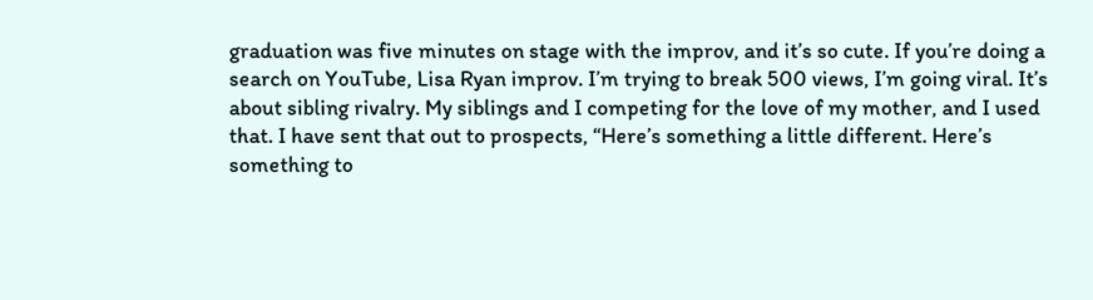graduation was five minutes on stage with the improv, and it’s so cute. If you’re doing a search on YouTube, Lisa Ryan improv. I’m trying to break 500 views, I’m going viral. It’s about sibling rivalry. My siblings and I competing for the love of my mother, and I used that. I have sent that out to prospects, “Here’s something a little different. Here’s something to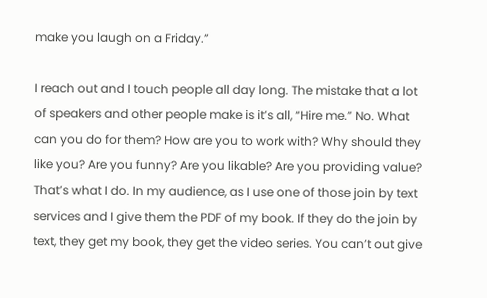make you laugh on a Friday.”

I reach out and I touch people all day long. The mistake that a lot of speakers and other people make is it’s all, “Hire me.” No. What can you do for them? How are you to work with? Why should they like you? Are you funny? Are you likable? Are you providing value? That’s what I do. In my audience, as I use one of those join by text services and I give them the PDF of my book. If they do the join by text, they get my book, they get the video series. You can’t out give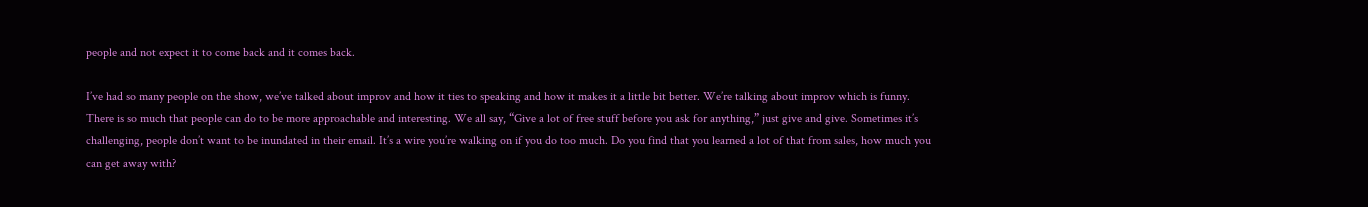people and not expect it to come back and it comes back.

I’ve had so many people on the show, we’ve talked about improv and how it ties to speaking and how it makes it a little bit better. We’re talking about improv which is funny. There is so much that people can do to be more approachable and interesting. We all say, “Give a lot of free stuff before you ask for anything,” just give and give. Sometimes it’s challenging, people don’t want to be inundated in their email. It’s a wire you’re walking on if you do too much. Do you find that you learned a lot of that from sales, how much you can get away with?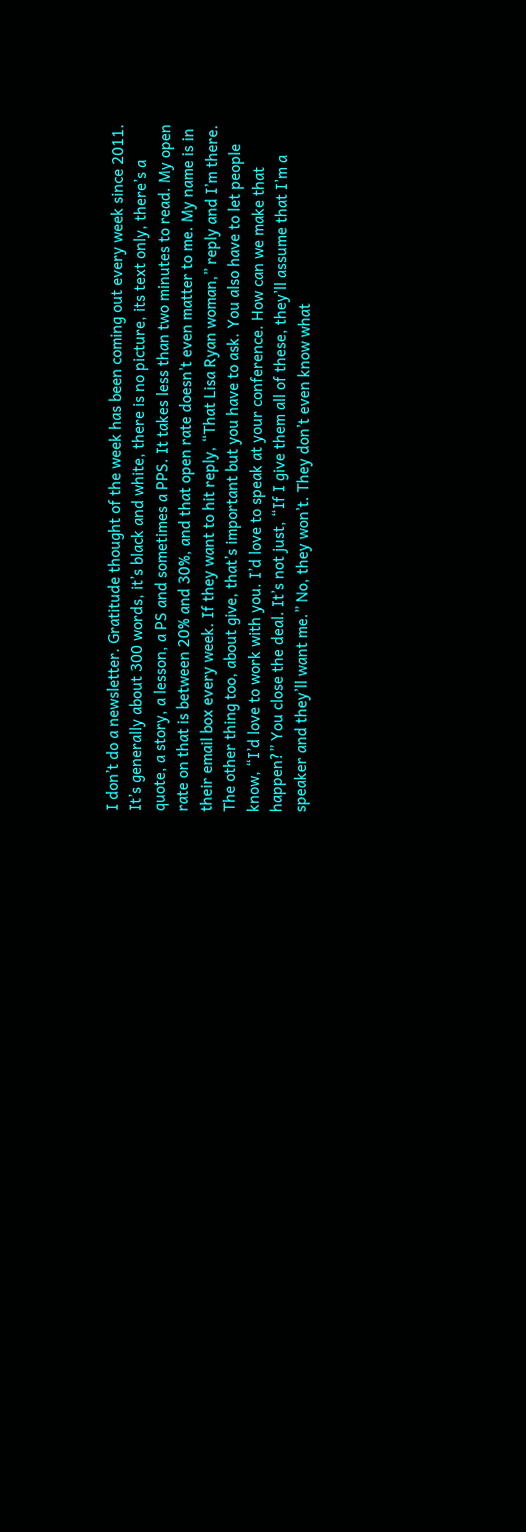I don’t do a newsletter. Gratitude thought of the week has been coming out every week since 2011. It’s generally about 300 words, it’s black and white, there is no picture, its text only, there’s a quote, a story, a lesson, a PS and sometimes a PPS. It takes less than two minutes to read. My open rate on that is between 20% and 30%, and that open rate doesn’t even matter to me. My name is in their email box every week. If they want to hit reply, “That Lisa Ryan woman,” reply and I’m there. The other thing too, about give, that’s important but you have to ask. You also have to let people know, “I’d love to work with you. I’d love to speak at your conference. How can we make that happen?” You close the deal. It’s not just, “If I give them all of these, they’ll assume that I’m a speaker and they’ll want me.” No, they won’t. They don’t even know what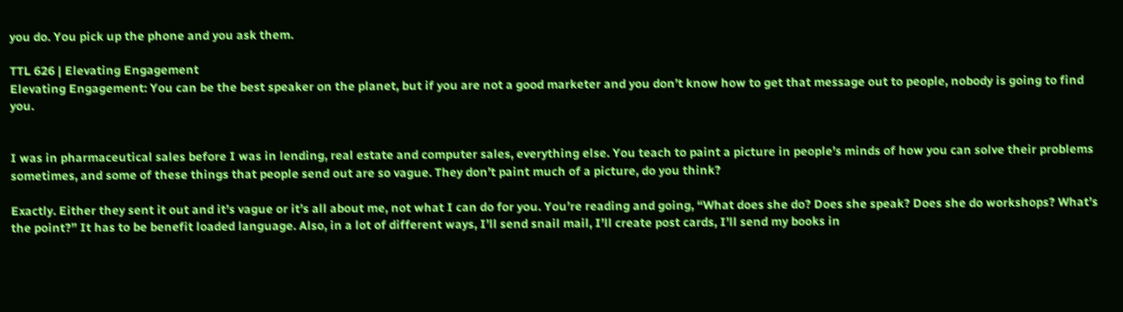you do. You pick up the phone and you ask them.

TTL 626 | Elevating Engagement
Elevating Engagement: You can be the best speaker on the planet, but if you are not a good marketer and you don’t know how to get that message out to people, nobody is going to find you.


I was in pharmaceutical sales before I was in lending, real estate and computer sales, everything else. You teach to paint a picture in people’s minds of how you can solve their problems sometimes, and some of these things that people send out are so vague. They don’t paint much of a picture, do you think?

Exactly. Either they sent it out and it’s vague or it’s all about me, not what I can do for you. You’re reading and going, “What does she do? Does she speak? Does she do workshops? What’s the point?” It has to be benefit loaded language. Also, in a lot of different ways, I’ll send snail mail, I’ll create post cards, I’ll send my books in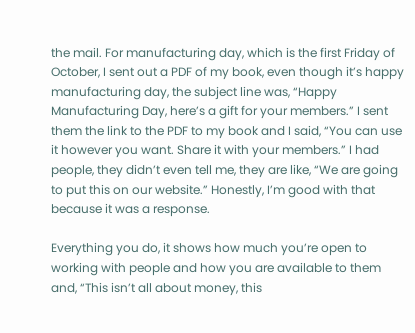the mail. For manufacturing day, which is the first Friday of October, I sent out a PDF of my book, even though it’s happy manufacturing day, the subject line was, “Happy Manufacturing Day, here’s a gift for your members.” I sent them the link to the PDF to my book and I said, “You can use it however you want. Share it with your members.” I had people, they didn’t even tell me, they are like, “We are going to put this on our website.” Honestly, I’m good with that because it was a response.

Everything you do, it shows how much you’re open to working with people and how you are available to them and, “This isn’t all about money, this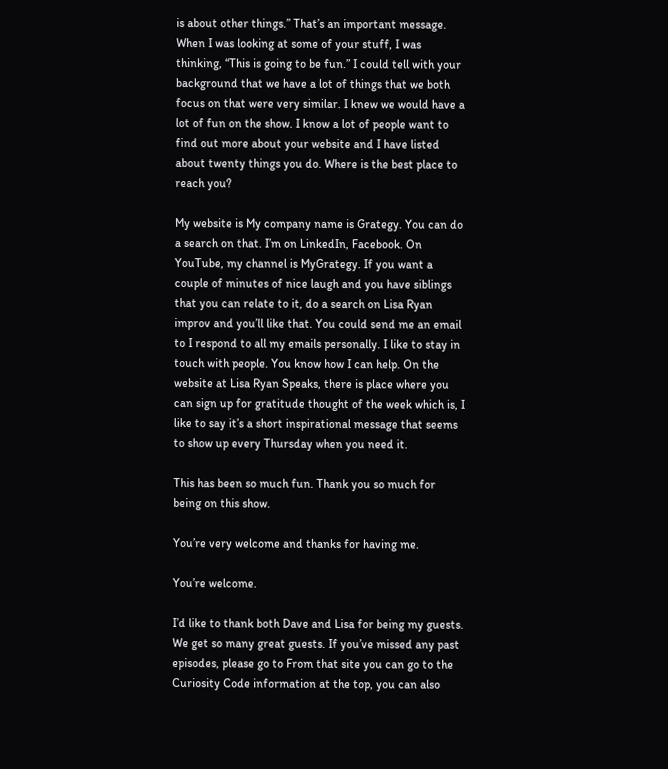is about other things.” That’s an important message. When I was looking at some of your stuff, I was thinking, “This is going to be fun.” I could tell with your background that we have a lot of things that we both focus on that were very similar. I knew we would have a lot of fun on the show. I know a lot of people want to find out more about your website and I have listed about twenty things you do. Where is the best place to reach you?

My website is My company name is Grategy. You can do a search on that. I’m on LinkedIn, Facebook. On YouTube, my channel is MyGrategy. If you want a couple of minutes of nice laugh and you have siblings that you can relate to it, do a search on Lisa Ryan improv and you’ll like that. You could send me an email to I respond to all my emails personally. I like to stay in touch with people. You know how I can help. On the website at Lisa Ryan Speaks, there is place where you can sign up for gratitude thought of the week which is, I like to say it’s a short inspirational message that seems to show up every Thursday when you need it.

This has been so much fun. Thank you so much for being on this show.

You’re very welcome and thanks for having me.

You’re welcome.

I’d like to thank both Dave and Lisa for being my guests. We get so many great guests. If you’ve missed any past episodes, please go to From that site you can go to the Curiosity Code information at the top, you can also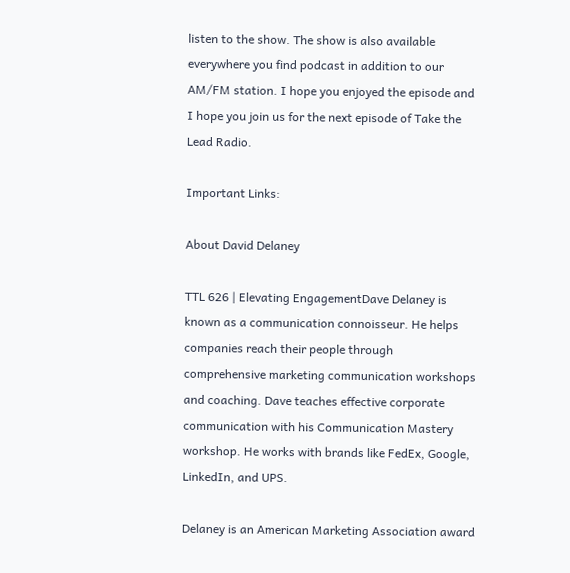listen to the show. The show is also available everywhere you find podcast in addition to our AM/FM station. I hope you enjoyed the episode and I hope you join us for the next episode of Take the Lead Radio.

Important Links:

About David Delaney

TTL 626 | Elevating EngagementDave Delaney is known as a communication connoisseur. He helps companies reach their people through comprehensive marketing communication workshops and coaching. Dave teaches effective corporate communication with his Communication Mastery workshop. He works with brands like FedEx, Google, LinkedIn, and UPS.

Delaney is an American Marketing Association award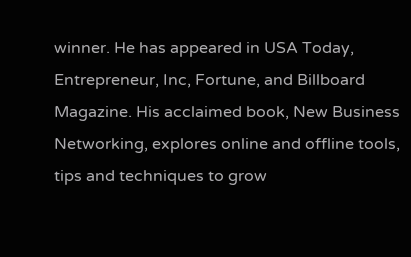winner. He has appeared in USA Today, Entrepreneur, Inc, Fortune, and Billboard Magazine. His acclaimed book, New Business Networking, explores online and offline tools, tips and techniques to grow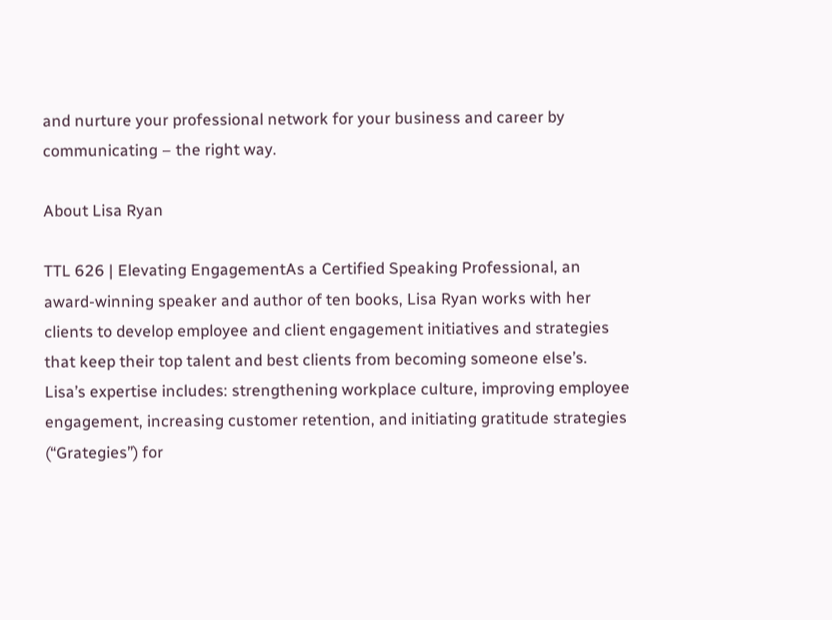and nurture your professional network for your business and career by communicating – the right way.

About Lisa Ryan

TTL 626 | Elevating EngagementAs a Certified Speaking Professional, an award-winning speaker and author of ten books, Lisa Ryan works with her clients to develop employee and client engagement initiatives and strategies that keep their top talent and best clients from becoming someone else’s. Lisa’s expertise includes: strengthening workplace culture, improving employee engagement, increasing customer retention, and initiating gratitude strategies (“Grategies”) for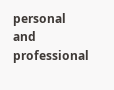personal and professional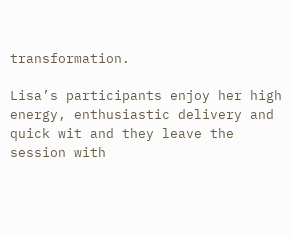transformation.

Lisa’s participants enjoy her high energy, enthusiastic delivery and quick wit and they leave the session with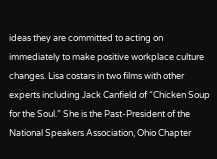ideas they are committed to acting on immediately to make positive workplace culture changes. Lisa costars in two films with other experts including Jack Canfield of “Chicken Soup for the Soul.” She is the Past-President of the National Speakers Association, Ohio Chapter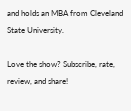and holds an MBA from Cleveland State University.

Love the show? Subscribe, rate, review, and share!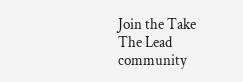Join the Take The Lead community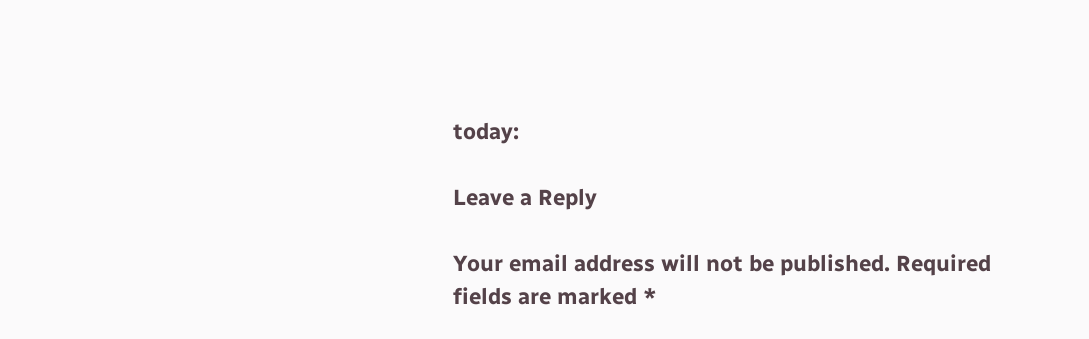today:

Leave a Reply

Your email address will not be published. Required fields are marked *